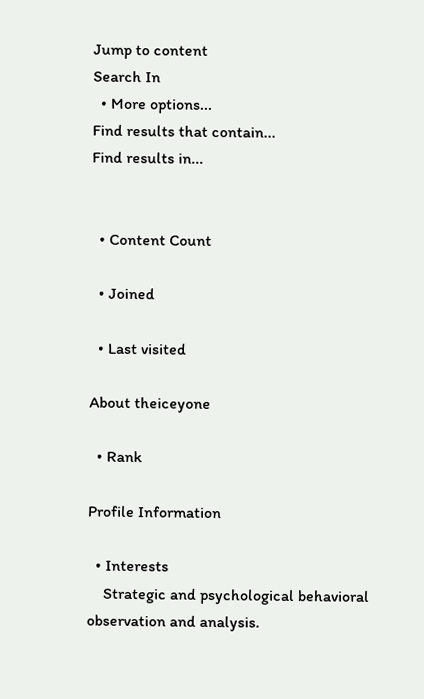Jump to content
Search In
  • More options...
Find results that contain...
Find results in...


  • Content Count

  • Joined

  • Last visited

About theiceyone

  • Rank

Profile Information

  • Interests
    Strategic and psychological behavioral observation and analysis.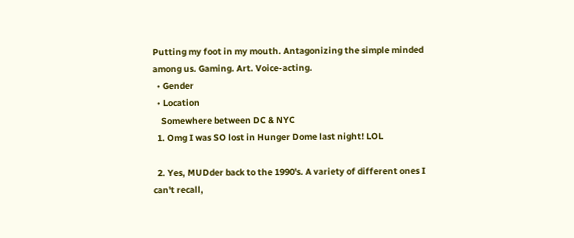Putting my foot in my mouth. Antagonizing the simple minded among us. Gaming. Art. Voice-acting.
  • Gender
  • Location
    Somewhere between DC & NYC
  1. Omg I was SO lost in Hunger Dome last night! LOL

  2. Yes, MUDder back to the 1990's. A variety of different ones I can't recall,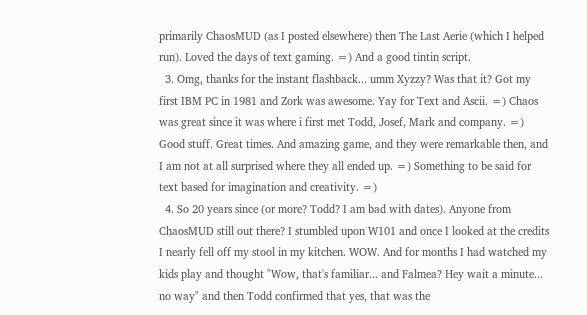primarily ChaosMUD (as I posted elsewhere) then The Last Aerie (which I helped run). Loved the days of text gaming. =) And a good tintin script.
  3. Omg, thanks for the instant flashback... umm Xyzzy? Was that it? Got my first IBM PC in 1981 and Zork was awesome. Yay for Text and Ascii. =) Chaos was great since it was where i first met Todd, Josef, Mark and company. =) Good stuff. Great times. And amazing game, and they were remarkable then, and I am not at all surprised where they all ended up. =) Something to be said for text based for imagination and creativity. =)
  4. So 20 years since (or more? Todd? I am bad with dates). Anyone from ChaosMUD still out there? I stumbled upon W101 and once I looked at the credits I nearly fell off my stool in my kitchen. WOW. And for months I had watched my kids play and thought "Wow, that's familiar... and Falmea? Hey wait a minute... no way" and then Todd confirmed that yes, that was the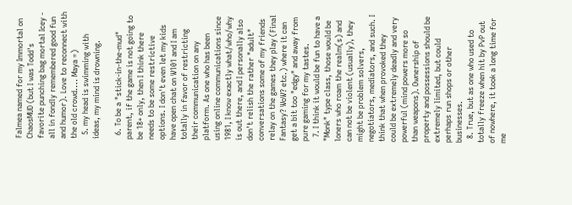Falmea named for my Immortal on ChaosMUD (but I was Todd's favorite punching bag mortal Icey - all in fondly remembered good fun and humor). Love to reconnect with the old crowd.... Maya =)
  5. my head is swimming with ideas, my mind is drowning.

  6. To be a "stick-in-the-mud" parent, if the game is not going to be 18+ only, then I think there needs to be some restrictive options. I don't even let my kids have open chat on W101 and I am totally in favor of restricting their communication on any platform. As one who has been using online communications since 1981, I know exactly what/who/why is out there, and I personally also don't relish the rather "adult" conversations some of my friends relay on the games they play (Final Fantasy? WoW? etc.) where it can get a bit too "edgy" and away from pure gaming for my tastes.
  7. I think it would be fun to have a "Monk" type class, those would be loners who roam the realm(s) and can not be violent (usually), they might be problem solvers, negotiators, mediators, and such. I think that when provoked they could be extremely deadly and very powerful (mind powers more so than weapons). Ownership of property and possessions should be extremely limited, but could perhaps run shops or other businesses.
  8. True, but as one who used to totally freeze when hit by PvP out of nowhere, it took a long time for me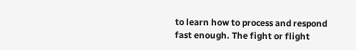to learn how to process and respond fast enough. The fight or flight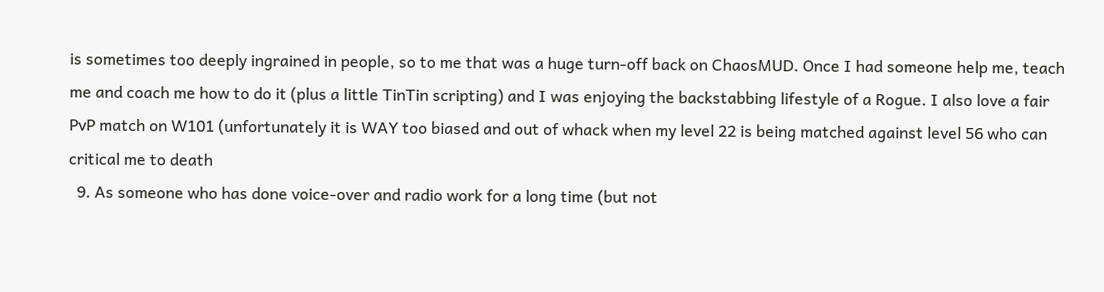is sometimes too deeply ingrained in people, so to me that was a huge turn-off back on ChaosMUD. Once I had someone help me, teach me and coach me how to do it (plus a little TinTin scripting) and I was enjoying the backstabbing lifestyle of a Rogue. I also love a fair PvP match on W101 (unfortunately it is WAY too biased and out of whack when my level 22 is being matched against level 56 who can critical me to death
  9. As someone who has done voice-over and radio work for a long time (but not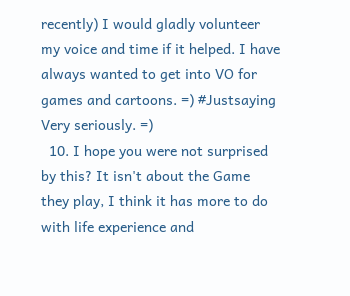recently) I would gladly volunteer my voice and time if it helped. I have always wanted to get into VO for games and cartoons. =) #Justsaying Very seriously. =)
  10. I hope you were not surprised by this? It isn't about the Game they play, I think it has more to do with life experience and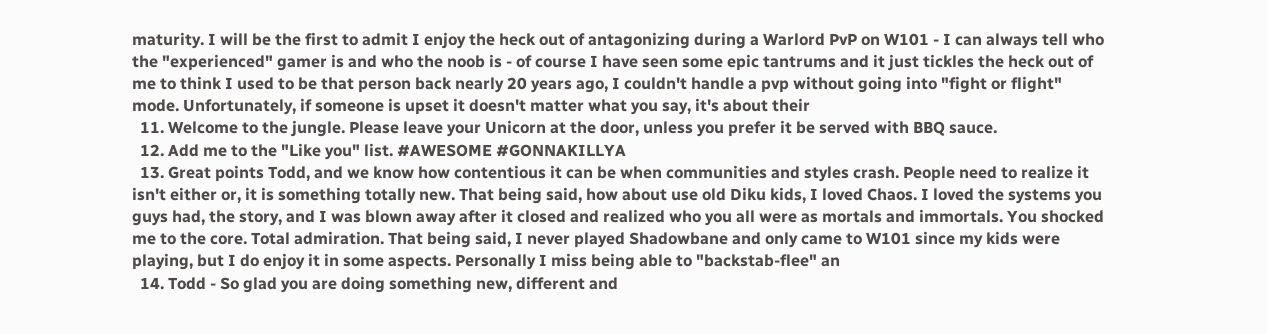maturity. I will be the first to admit I enjoy the heck out of antagonizing during a Warlord PvP on W101 - I can always tell who the "experienced" gamer is and who the noob is - of course I have seen some epic tantrums and it just tickles the heck out of me to think I used to be that person back nearly 20 years ago, I couldn't handle a pvp without going into "fight or flight" mode. Unfortunately, if someone is upset it doesn't matter what you say, it's about their
  11. Welcome to the jungle. Please leave your Unicorn at the door, unless you prefer it be served with BBQ sauce.
  12. Add me to the "Like you" list. #AWESOME #GONNAKILLYA
  13. Great points Todd, and we know how contentious it can be when communities and styles crash. People need to realize it isn't either or, it is something totally new. That being said, how about use old Diku kids, I loved Chaos. I loved the systems you guys had, the story, and I was blown away after it closed and realized who you all were as mortals and immortals. You shocked me to the core. Total admiration. That being said, I never played Shadowbane and only came to W101 since my kids were playing, but I do enjoy it in some aspects. Personally I miss being able to "backstab-flee" an
  14. Todd - So glad you are doing something new, different and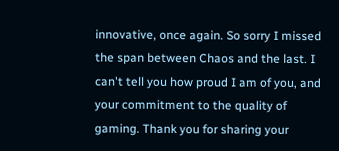innovative, once again. So sorry I missed the span between Chaos and the last. I can't tell you how proud I am of you, and your commitment to the quality of gaming. Thank you for sharing your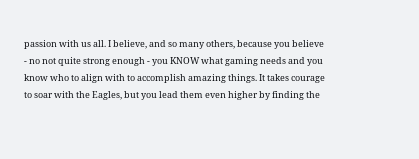passion with us all. I believe, and so many others, because you believe - no not quite strong enough - you KNOW what gaming needs and you know who to align with to accomplish amazing things. It takes courage to soar with the Eagles, but you lead them even higher by finding the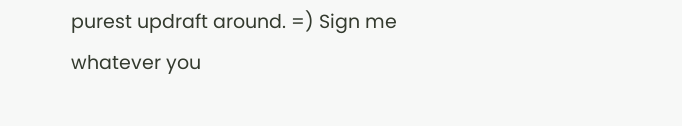purest updraft around. =) Sign me whatever you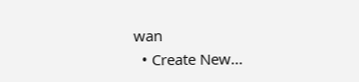wan
  • Create New...